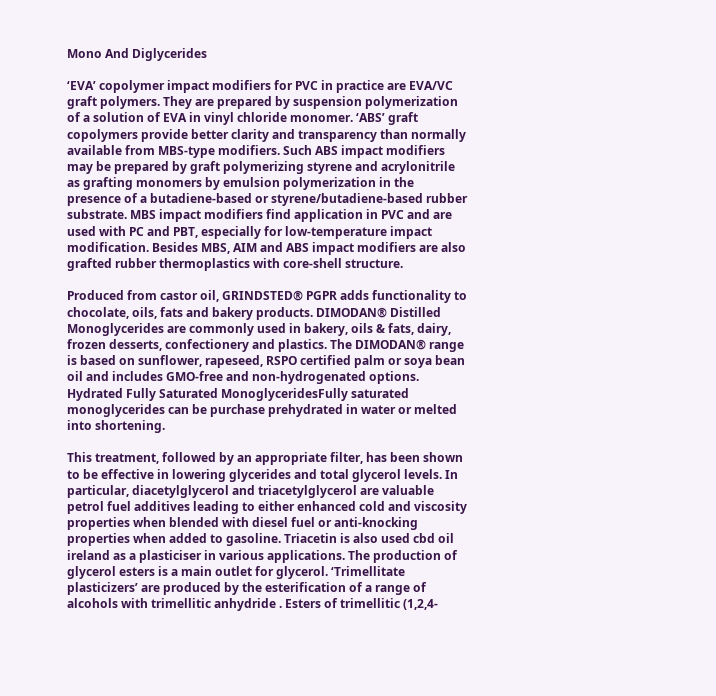Mono And Diglycerides

‘EVA’ copolymer impact modifiers for PVC in practice are EVA/VC graft polymers. They are prepared by suspension polymerization of a solution of EVA in vinyl chloride monomer. ‘ABS’ graft copolymers provide better clarity and transparency than normally available from MBS-type modifiers. Such ABS impact modifiers may be prepared by graft polymerizing styrene and acrylonitrile as grafting monomers by emulsion polymerization in the presence of a butadiene-based or styrene/butadiene-based rubber substrate. MBS impact modifiers find application in PVC and are used with PC and PBT, especially for low-temperature impact modification. Besides MBS, AIM and ABS impact modifiers are also grafted rubber thermoplastics with core-shell structure.

Produced from castor oil, GRINDSTED® PGPR adds functionality to chocolate, oils, fats and bakery products. DIMODAN® Distilled Monoglycerides are commonly used in bakery, oils & fats, dairy, frozen desserts, confectionery and plastics. The DIMODAN® range is based on sunflower, rapeseed, RSPO certified palm or soya bean oil and includes GMO-free and non-hydrogenated options. Hydrated Fully Saturated MonoglyceridesFully saturated monoglycerides can be purchase prehydrated in water or melted into shortening.

This treatment, followed by an appropriate filter, has been shown to be effective in lowering glycerides and total glycerol levels. In particular, diacetylglycerol and triacetylglycerol are valuable petrol fuel additives leading to either enhanced cold and viscosity properties when blended with diesel fuel or anti-knocking properties when added to gasoline. Triacetin is also used cbd oil ireland as a plasticiser in various applications. The production of glycerol esters is a main outlet for glycerol. ‘Trimellitate plasticizers’ are produced by the esterification of a range of alcohols with trimellitic anhydride . Esters of trimellitic (1,2,4-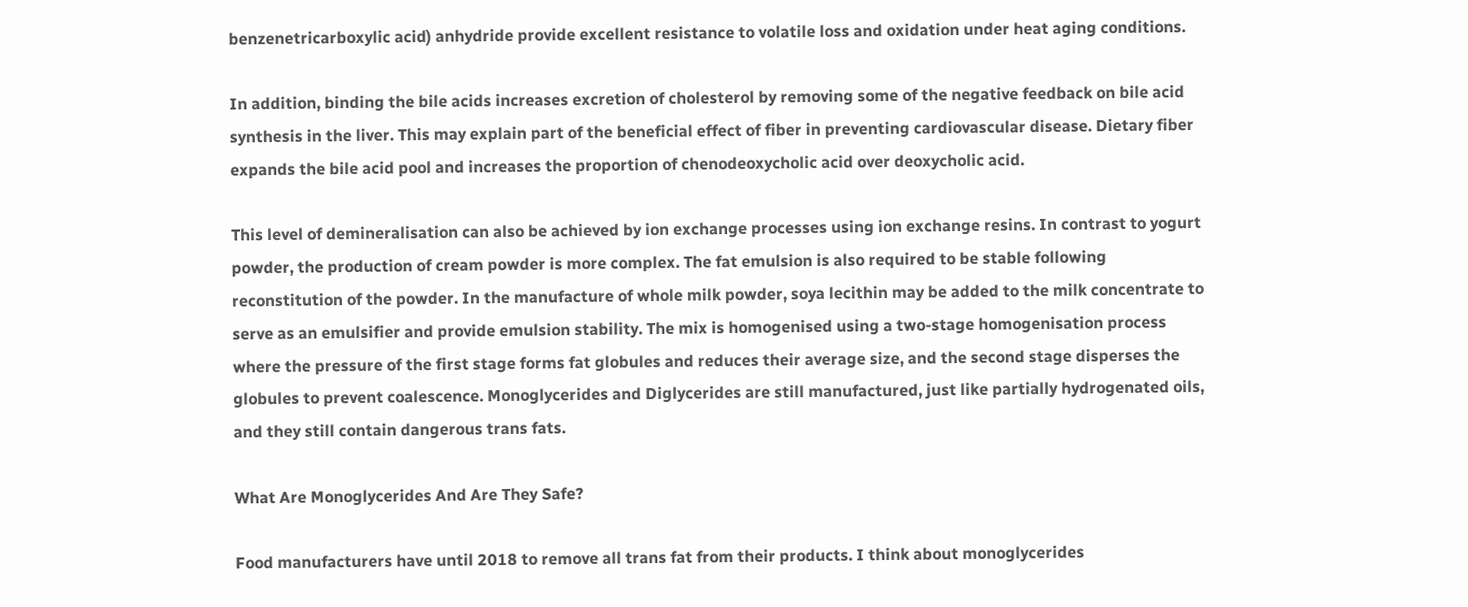benzenetricarboxylic acid) anhydride provide excellent resistance to volatile loss and oxidation under heat aging conditions.

In addition, binding the bile acids increases excretion of cholesterol by removing some of the negative feedback on bile acid synthesis in the liver. This may explain part of the beneficial effect of fiber in preventing cardiovascular disease. Dietary fiber expands the bile acid pool and increases the proportion of chenodeoxycholic acid over deoxycholic acid.

This level of demineralisation can also be achieved by ion exchange processes using ion exchange resins. In contrast to yogurt powder, the production of cream powder is more complex. The fat emulsion is also required to be stable following reconstitution of the powder. In the manufacture of whole milk powder, soya lecithin may be added to the milk concentrate to serve as an emulsifier and provide emulsion stability. The mix is homogenised using a two-stage homogenisation process where the pressure of the first stage forms fat globules and reduces their average size, and the second stage disperses the globules to prevent coalescence. Monoglycerides and Diglycerides are still manufactured, just like partially hydrogenated oils, and they still contain dangerous trans fats.

What Are Monoglycerides And Are They Safe?

Food manufacturers have until 2018 to remove all trans fat from their products. I think about monoglycerides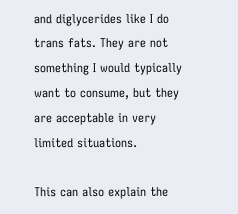and diglycerides like I do trans fats. They are not something I would typically want to consume, but they are acceptable in very limited situations.

This can also explain the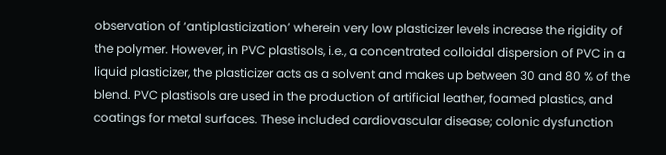observation of ‘antiplasticization’ wherein very low plasticizer levels increase the rigidity of the polymer. However, in PVC plastisols, i.e., a concentrated colloidal dispersion of PVC in a liquid plasticizer, the plasticizer acts as a solvent and makes up between 30 and 80 % of the blend. PVC plastisols are used in the production of artificial leather, foamed plastics, and coatings for metal surfaces. These included cardiovascular disease; colonic dysfunction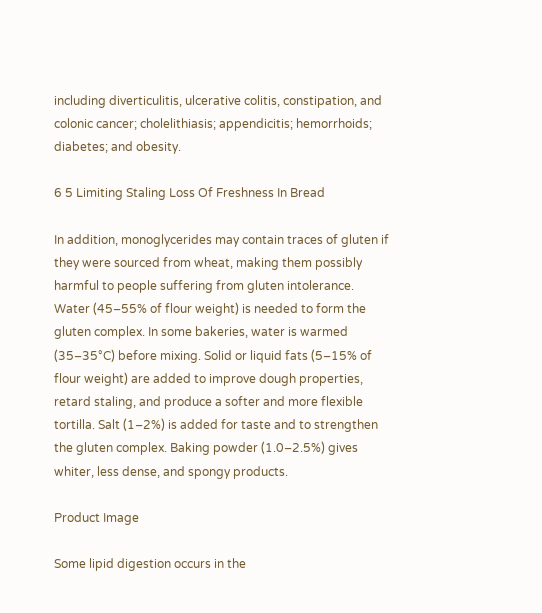including diverticulitis, ulcerative colitis, constipation, and colonic cancer; cholelithiasis; appendicitis; hemorrhoids; diabetes; and obesity.

6 5 Limiting Staling Loss Of Freshness In Bread

In addition, monoglycerides may contain traces of gluten if they were sourced from wheat, making them possibly harmful to people suffering from gluten intolerance. Water (45–55% of flour weight) is needed to form the gluten complex. In some bakeries, water is warmed (35–35°C) before mixing. Solid or liquid fats (5–15% of flour weight) are added to improve dough properties, retard staling, and produce a softer and more flexible tortilla. Salt (1–2%) is added for taste and to strengthen the gluten complex. Baking powder (1.0–2.5%) gives whiter, less dense, and spongy products.

Product Image

Some lipid digestion occurs in the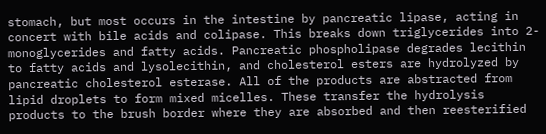stomach, but most occurs in the intestine by pancreatic lipase, acting in concert with bile acids and colipase. This breaks down triglycerides into 2-monoglycerides and fatty acids. Pancreatic phospholipase degrades lecithin to fatty acids and lysolecithin, and cholesterol esters are hydrolyzed by pancreatic cholesterol esterase. All of the products are abstracted from lipid droplets to form mixed micelles. These transfer the hydrolysis products to the brush border where they are absorbed and then reesterified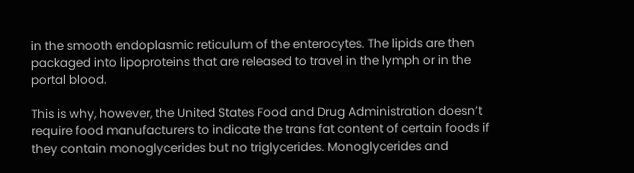in the smooth endoplasmic reticulum of the enterocytes. The lipids are then packaged into lipoproteins that are released to travel in the lymph or in the portal blood.

This is why, however, the United States Food and Drug Administration doesn’t require food manufacturers to indicate the trans fat content of certain foods if they contain monoglycerides but no triglycerides. Monoglycerides and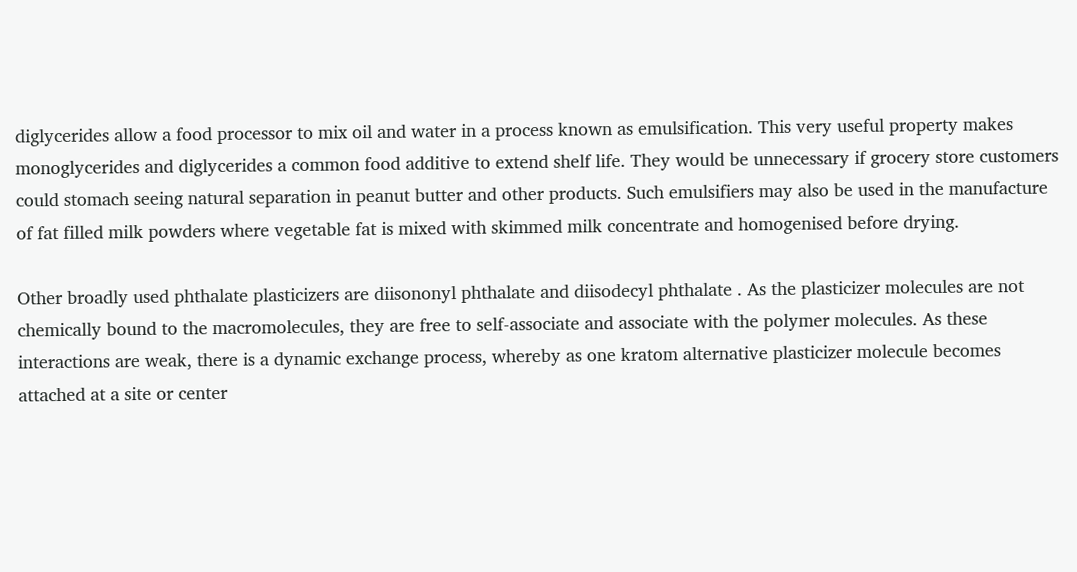diglycerides allow a food processor to mix oil and water in a process known as emulsification. This very useful property makes monoglycerides and diglycerides a common food additive to extend shelf life. They would be unnecessary if grocery store customers could stomach seeing natural separation in peanut butter and other products. Such emulsifiers may also be used in the manufacture of fat filled milk powders where vegetable fat is mixed with skimmed milk concentrate and homogenised before drying.

Other broadly used phthalate plasticizers are diisononyl phthalate and diisodecyl phthalate . As the plasticizer molecules are not chemically bound to the macromolecules, they are free to self-associate and associate with the polymer molecules. As these interactions are weak, there is a dynamic exchange process, whereby as one kratom alternative plasticizer molecule becomes attached at a site or center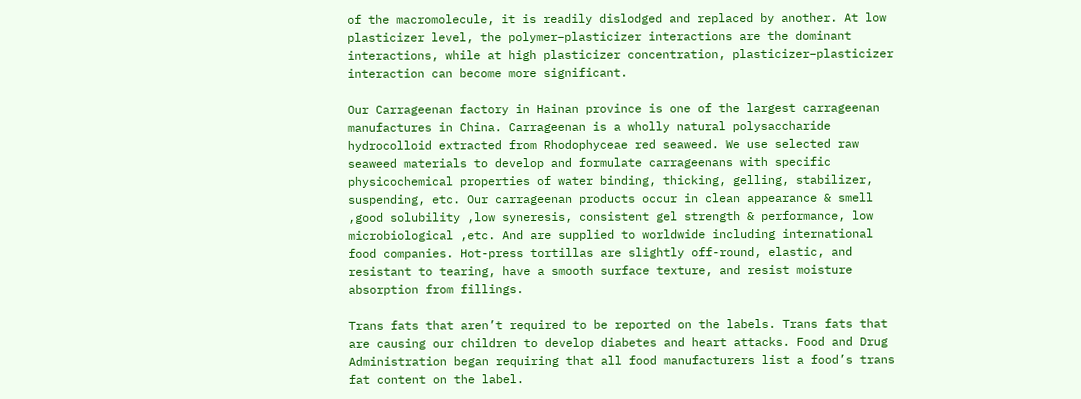of the macromolecule, it is readily dislodged and replaced by another. At low plasticizer level, the polymer–plasticizer interactions are the dominant interactions, while at high plasticizer concentration, plasticizer–plasticizer interaction can become more significant.

Our Carrageenan factory in Hainan province is one of the largest carrageenan manufactures in China. Carrageenan is a wholly natural polysaccharide hydrocolloid extracted from Rhodophyceae red seaweed. We use selected raw seaweed materials to develop and formulate carrageenans with specific physicochemical properties of water binding, thicking, gelling, stabilizer, suspending, etc. Our carrageenan products occur in clean appearance & smell ,good solubility ,low syneresis, consistent gel strength & performance, low microbiological ,etc. And are supplied to worldwide including international food companies. Hot-press tortillas are slightly off-round, elastic, and resistant to tearing, have a smooth surface texture, and resist moisture absorption from fillings.

Trans fats that aren’t required to be reported on the labels. Trans fats that are causing our children to develop diabetes and heart attacks. Food and Drug Administration began requiring that all food manufacturers list a food’s trans fat content on the label.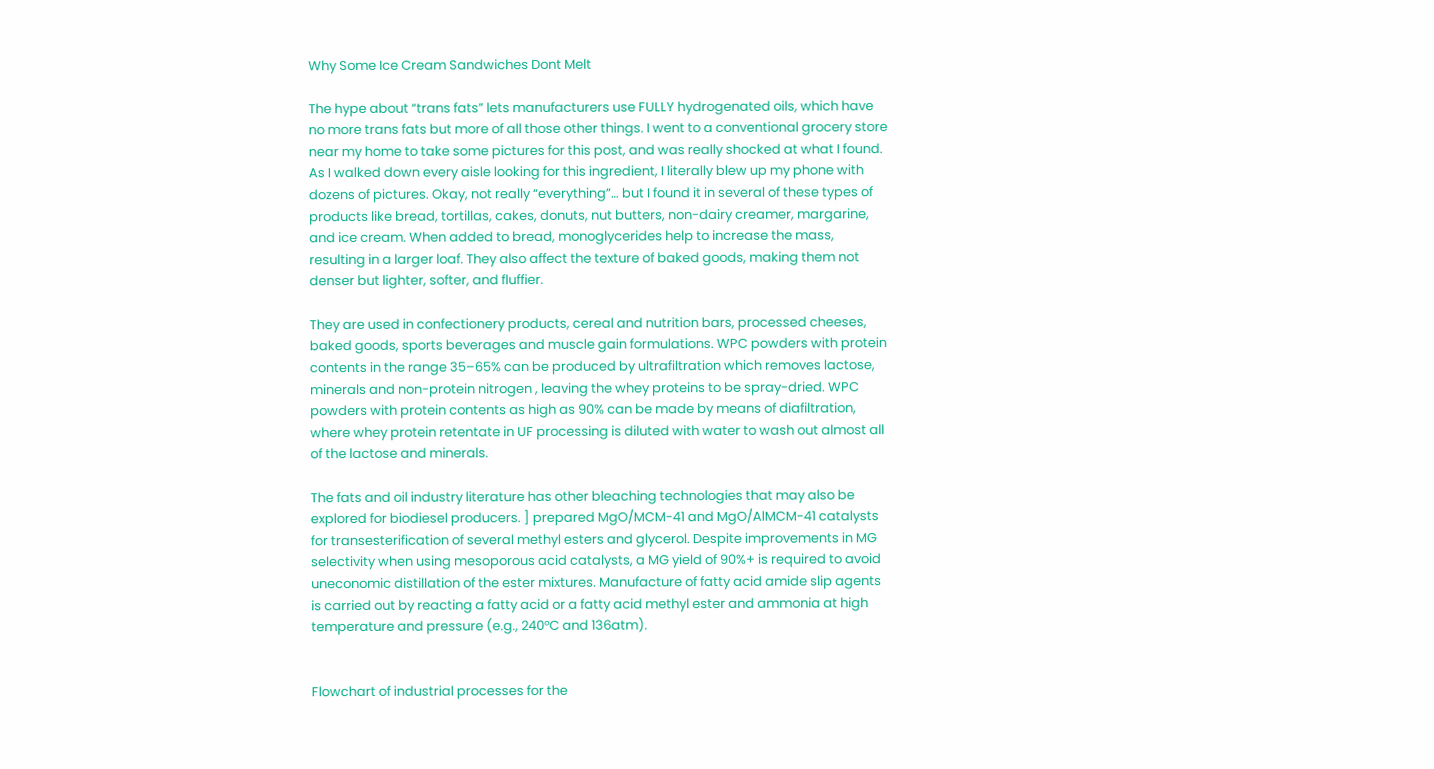Why Some Ice Cream Sandwiches Dont Melt

The hype about “trans fats” lets manufacturers use FULLY hydrogenated oils, which have no more trans fats but more of all those other things. I went to a conventional grocery store near my home to take some pictures for this post, and was really shocked at what I found. As I walked down every aisle looking for this ingredient, I literally blew up my phone with dozens of pictures. Okay, not really “everything”… but I found it in several of these types of products like bread, tortillas, cakes, donuts, nut butters, non-dairy creamer, margarine, and ice cream. When added to bread, monoglycerides help to increase the mass, resulting in a larger loaf. They also affect the texture of baked goods, making them not denser but lighter, softer, and fluffier.

They are used in confectionery products, cereal and nutrition bars, processed cheeses, baked goods, sports beverages and muscle gain formulations. WPC powders with protein contents in the range 35–65% can be produced by ultrafiltration which removes lactose, minerals and non-protein nitrogen , leaving the whey proteins to be spray-dried. WPC powders with protein contents as high as 90% can be made by means of diafiltration, where whey protein retentate in UF processing is diluted with water to wash out almost all of the lactose and minerals.

The fats and oil industry literature has other bleaching technologies that may also be explored for biodiesel producers. ] prepared MgO/MCM-41 and MgO/AlMCM-41 catalysts for transesterification of several methyl esters and glycerol. Despite improvements in MG selectivity when using mesoporous acid catalysts, a MG yield of 90%+ is required to avoid uneconomic distillation of the ester mixtures. Manufacture of fatty acid amide slip agents is carried out by reacting a fatty acid or a fatty acid methyl ester and ammonia at high temperature and pressure (e.g., 240°C and 136atm).


Flowchart of industrial processes for the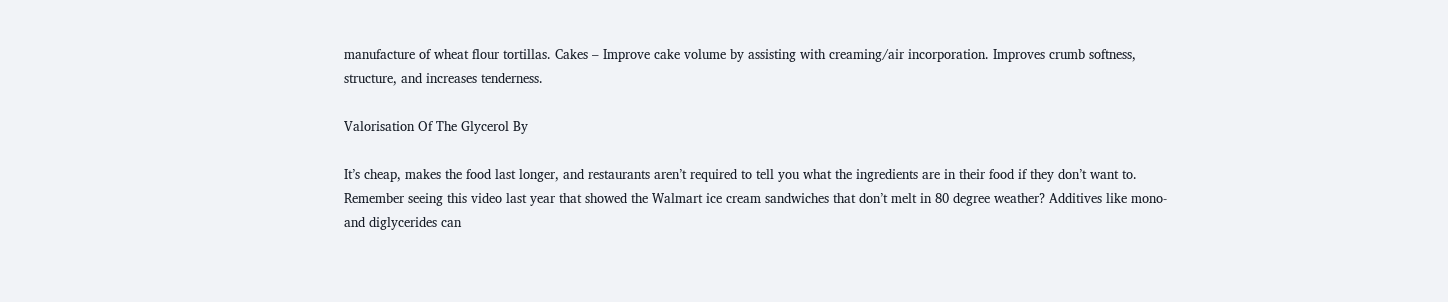manufacture of wheat flour tortillas. Cakes – Improve cake volume by assisting with creaming/air incorporation. Improves crumb softness, structure, and increases tenderness.

Valorisation Of The Glycerol By

It’s cheap, makes the food last longer, and restaurants aren’t required to tell you what the ingredients are in their food if they don’t want to. Remember seeing this video last year that showed the Walmart ice cream sandwiches that don’t melt in 80 degree weather? Additives like mono- and diglycerides can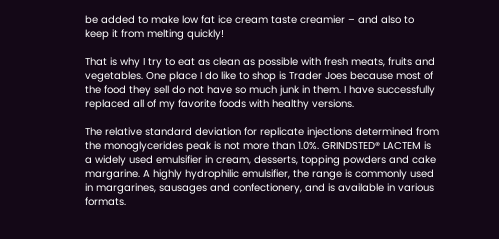be added to make low fat ice cream taste creamier – and also to keep it from melting quickly!

That is why I try to eat as clean as possible with fresh meats, fruits and vegetables. One place I do like to shop is Trader Joes because most of the food they sell do not have so much junk in them. I have successfully replaced all of my favorite foods with healthy versions.

The relative standard deviation for replicate injections determined from the monoglycerides peak is not more than 1.0%. GRINDSTED® LACTEM is a widely used emulsifier in cream, desserts, topping powders and cake margarine. A highly hydrophilic emulsifier, the range is commonly used in margarines, sausages and confectionery, and is available in various formats.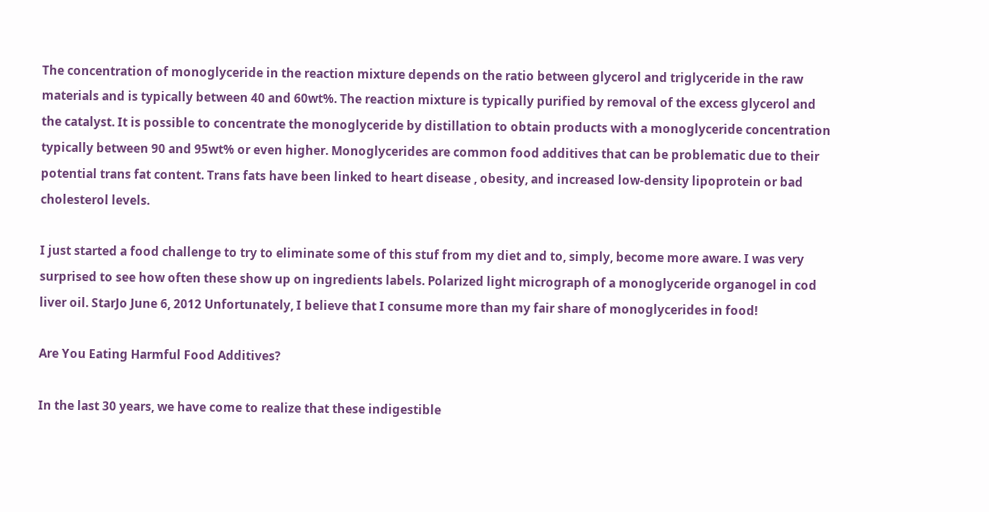The concentration of monoglyceride in the reaction mixture depends on the ratio between glycerol and triglyceride in the raw materials and is typically between 40 and 60wt%. The reaction mixture is typically purified by removal of the excess glycerol and the catalyst. It is possible to concentrate the monoglyceride by distillation to obtain products with a monoglyceride concentration typically between 90 and 95wt% or even higher. Monoglycerides are common food additives that can be problematic due to their potential trans fat content. Trans fats have been linked to heart disease , obesity, and increased low-density lipoprotein or bad cholesterol levels.

I just started a food challenge to try to eliminate some of this stuf from my diet and to, simply, become more aware. I was very surprised to see how often these show up on ingredients labels. Polarized light micrograph of a monoglyceride organogel in cod liver oil. StarJo June 6, 2012 Unfortunately, I believe that I consume more than my fair share of monoglycerides in food!

Are You Eating Harmful Food Additives?

In the last 30 years, we have come to realize that these indigestible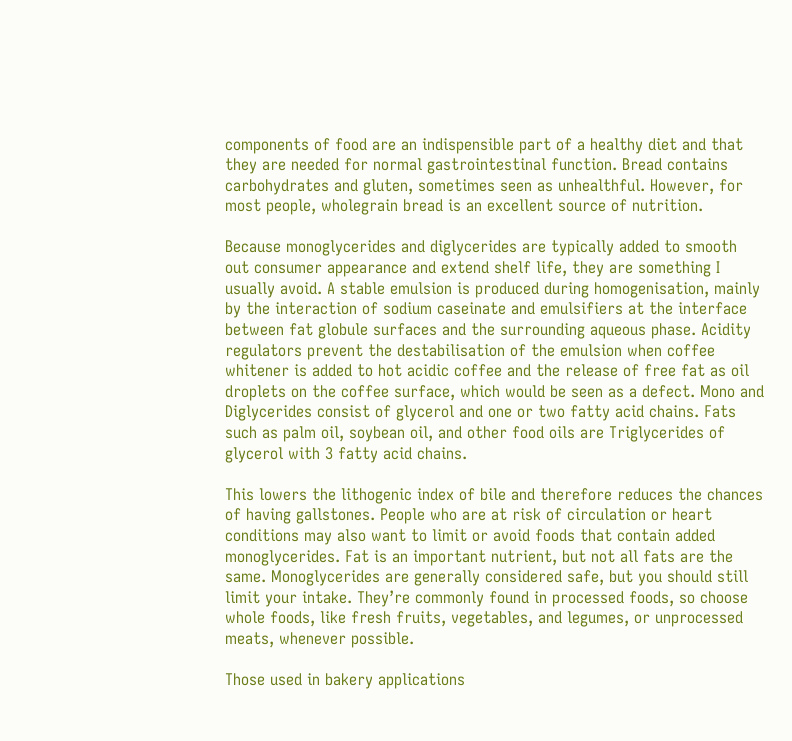components of food are an indispensible part of a healthy diet and that they are needed for normal gastrointestinal function. Bread contains carbohydrates and gluten, sometimes seen as unhealthful. However, for most people, wholegrain bread is an excellent source of nutrition.

Because monoglycerides and diglycerides are typically added to smooth out consumer appearance and extend shelf life, they are something I usually avoid. A stable emulsion is produced during homogenisation, mainly by the interaction of sodium caseinate and emulsifiers at the interface between fat globule surfaces and the surrounding aqueous phase. Acidity regulators prevent the destabilisation of the emulsion when coffee whitener is added to hot acidic coffee and the release of free fat as oil droplets on the coffee surface, which would be seen as a defect. Mono and Diglycerides consist of glycerol and one or two fatty acid chains. Fats such as palm oil, soybean oil, and other food oils are Triglycerides of glycerol with 3 fatty acid chains.

This lowers the lithogenic index of bile and therefore reduces the chances of having gallstones. People who are at risk of circulation or heart conditions may also want to limit or avoid foods that contain added monoglycerides. Fat is an important nutrient, but not all fats are the same. Monoglycerides are generally considered safe, but you should still limit your intake. They’re commonly found in processed foods, so choose whole foods, like fresh fruits, vegetables, and legumes, or unprocessed meats, whenever possible.

Those used in bakery applications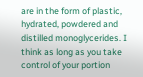are in the form of plastic, hydrated, powdered and distilled monoglycerides. I think as long as you take control of your portion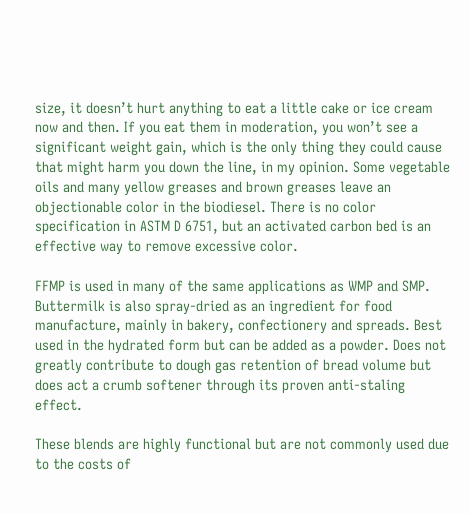size, it doesn’t hurt anything to eat a little cake or ice cream now and then. If you eat them in moderation, you won’t see a significant weight gain, which is the only thing they could cause that might harm you down the line, in my opinion. Some vegetable oils and many yellow greases and brown greases leave an objectionable color in the biodiesel. There is no color specification in ASTM D 6751, but an activated carbon bed is an effective way to remove excessive color.

FFMP is used in many of the same applications as WMP and SMP. Buttermilk is also spray-dried as an ingredient for food manufacture, mainly in bakery, confectionery and spreads. Best used in the hydrated form but can be added as a powder. Does not greatly contribute to dough gas retention of bread volume but does act a crumb softener through its proven anti-staling effect.

These blends are highly functional but are not commonly used due to the costs of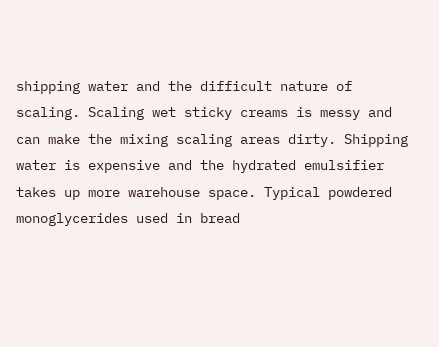shipping water and the difficult nature of scaling. Scaling wet sticky creams is messy and can make the mixing scaling areas dirty. Shipping water is expensive and the hydrated emulsifier takes up more warehouse space. Typical powdered monoglycerides used in bread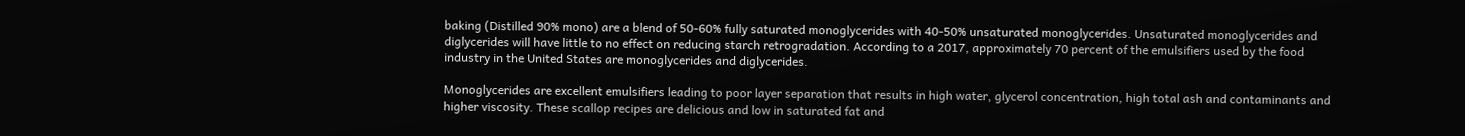baking (Distilled 90% mono) are a blend of 50-60% fully saturated monoglycerides with 40-50% unsaturated monoglycerides. Unsaturated monoglycerides and diglycerides will have little to no effect on reducing starch retrogradation. According to a 2017, approximately 70 percent of the emulsifiers used by the food industry in the United States are monoglycerides and diglycerides.

Monoglycerides are excellent emulsifiers leading to poor layer separation that results in high water, glycerol concentration, high total ash and contaminants and higher viscosity. These scallop recipes are delicious and low in saturated fat and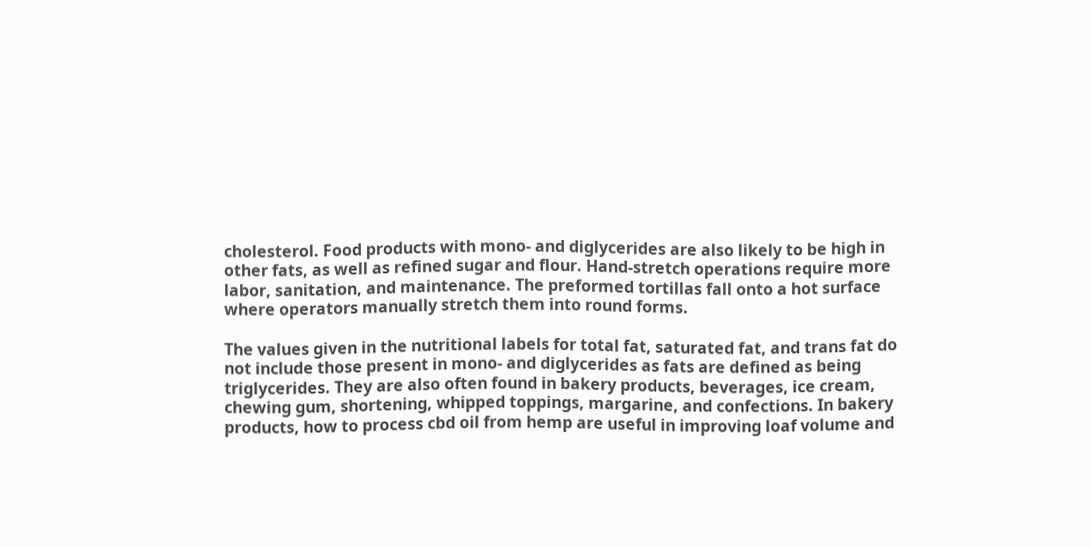cholesterol. Food products with mono- and diglycerides are also likely to be high in other fats, as well as refined sugar and flour. Hand-stretch operations require more labor, sanitation, and maintenance. The preformed tortillas fall onto a hot surface where operators manually stretch them into round forms.

The values given in the nutritional labels for total fat, saturated fat, and trans fat do not include those present in mono- and diglycerides as fats are defined as being triglycerides. They are also often found in bakery products, beverages, ice cream, chewing gum, shortening, whipped toppings, margarine, and confections. In bakery products, how to process cbd oil from hemp are useful in improving loaf volume and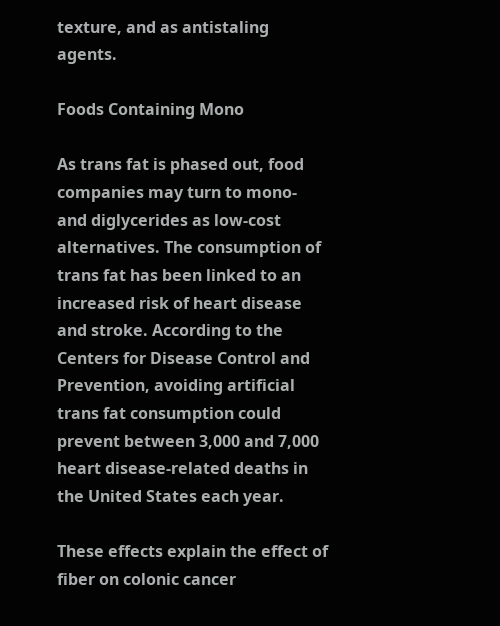texture, and as antistaling agents.

Foods Containing Mono

As trans fat is phased out, food companies may turn to mono- and diglycerides as low-cost alternatives. The consumption of trans fat has been linked to an increased risk of heart disease and stroke. According to the Centers for Disease Control and Prevention, avoiding artificial trans fat consumption could prevent between 3,000 and 7,000 heart disease-related deaths in the United States each year.

These effects explain the effect of fiber on colonic cancer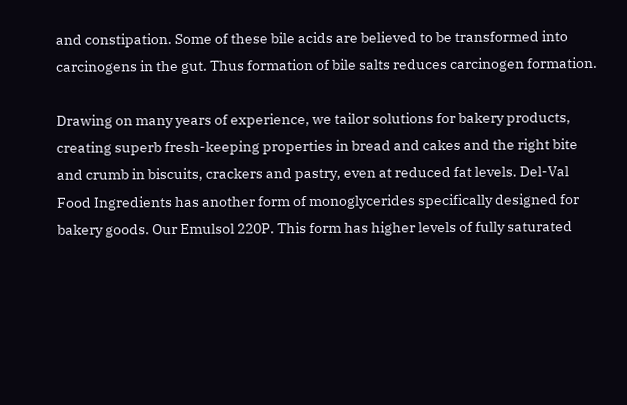and constipation. Some of these bile acids are believed to be transformed into carcinogens in the gut. Thus formation of bile salts reduces carcinogen formation.

Drawing on many years of experience, we tailor solutions for bakery products, creating superb fresh-keeping properties in bread and cakes and the right bite and crumb in biscuits, crackers and pastry, even at reduced fat levels. Del-Val Food Ingredients has another form of monoglycerides specifically designed for bakery goods. Our Emulsol 220P. This form has higher levels of fully saturated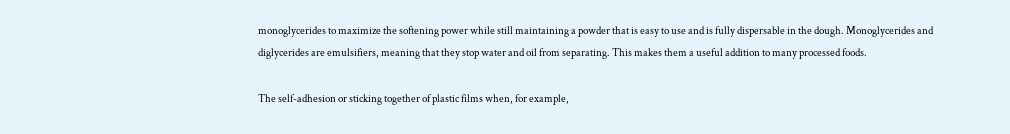monoglycerides to maximize the softening power while still maintaining a powder that is easy to use and is fully dispersable in the dough. Monoglycerides and diglycerides are emulsifiers, meaning that they stop water and oil from separating. This makes them a useful addition to many processed foods.

The self-adhesion or sticking together of plastic films when, for example,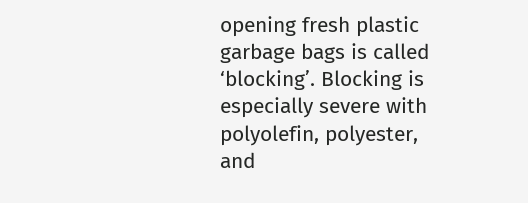opening fresh plastic garbage bags is called ‘blocking’. Blocking is especially severe with polyolefin, polyester, and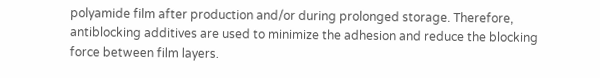polyamide film after production and/or during prolonged storage. Therefore, antiblocking additives are used to minimize the adhesion and reduce the blocking force between film layers.